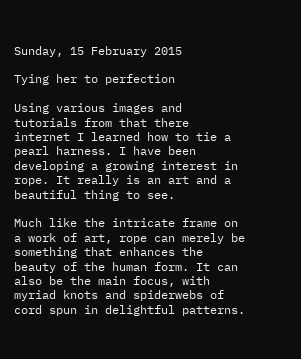Sunday, 15 February 2015

Tying her to perfection

Using various images and tutorials from that there internet I learned how to tie a pearl harness. I have been developing a growing interest in rope. It really is an art and a beautiful thing to see.

Much like the intricate frame on a work of art, rope can merely be something that enhances the beauty of the human form. It can also be the main focus, with myriad knots and spiderwebs of cord spun in delightful patterns.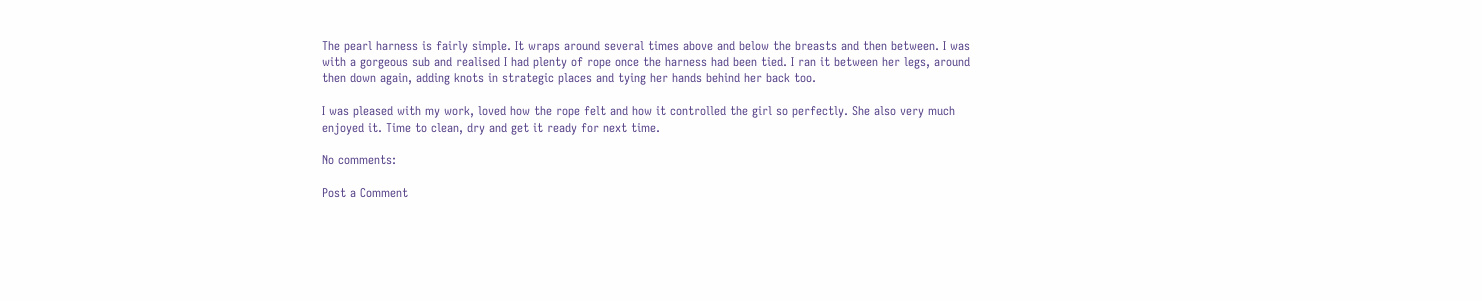The pearl harness is fairly simple. It wraps around several times above and below the breasts and then between. I was with a gorgeous sub and realised I had plenty of rope once the harness had been tied. I ran it between her legs, around then down again, adding knots in strategic places and tying her hands behind her back too.

I was pleased with my work, loved how the rope felt and how it controlled the girl so perfectly. She also very much enjoyed it. Time to clean, dry and get it ready for next time.

No comments:

Post a Comment